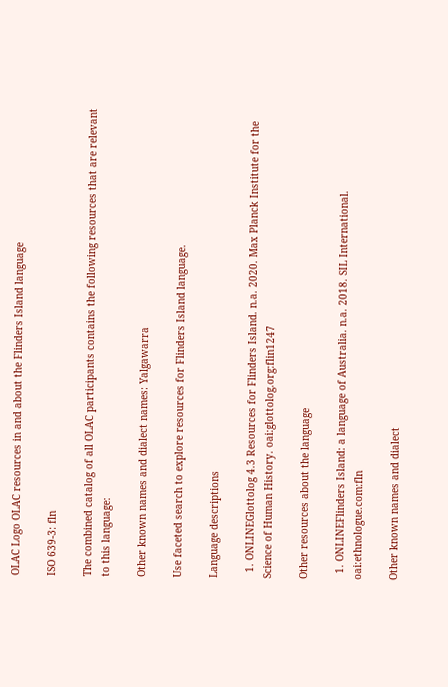OLAC Logo OLAC resources in and about the Flinders Island language

ISO 639-3: fln

The combined catalog of all OLAC participants contains the following resources that are relevant to this language:

Other known names and dialect names: Yalgawarra

Use faceted search to explore resources for Flinders Island language.

Language descriptions

  1. ONLINEGlottolog 4.3 Resources for Flinders Island. n.a. 2020. Max Planck Institute for the Science of Human History. oai:glottolog.org:flin1247

Other resources about the language

  1. ONLINEFlinders Island: a language of Australia. n.a. 2018. SIL International. oai:ethnologue.com:fln

Other known names and dialect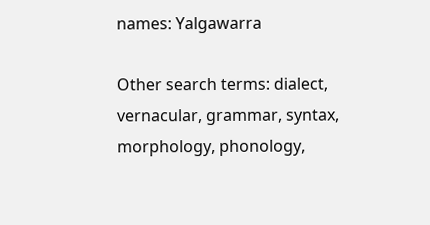names: Yalgawarra

Other search terms: dialect, vernacular, grammar, syntax, morphology, phonology,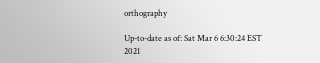orthography

Up-to-date as of: Sat Mar 6 6:30:24 EST 2021